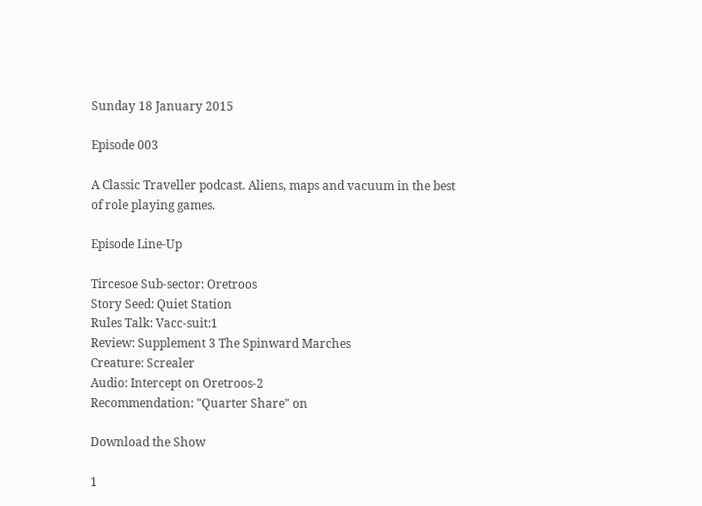Sunday 18 January 2015

Episode 003

A Classic Traveller podcast. Aliens, maps and vacuum in the best of role playing games.

Episode Line-Up

Tircesoe Sub-sector: Oretroos
Story Seed: Quiet Station
Rules Talk: Vacc-suit:1
Review: Supplement 3 The Spinward Marches
Creature: Screaler
Audio: Intercept on Oretroos-2
Recommendation: "Quarter Share" on

Download the Show

1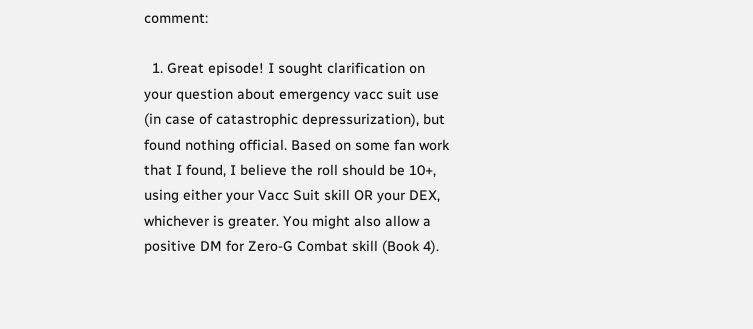comment:

  1. Great episode! I sought clarification on your question about emergency vacc suit use (in case of catastrophic depressurization), but found nothing official. Based on some fan work that I found, I believe the roll should be 10+, using either your Vacc Suit skill OR your DEX, whichever is greater. You might also allow a positive DM for Zero-G Combat skill (Book 4).